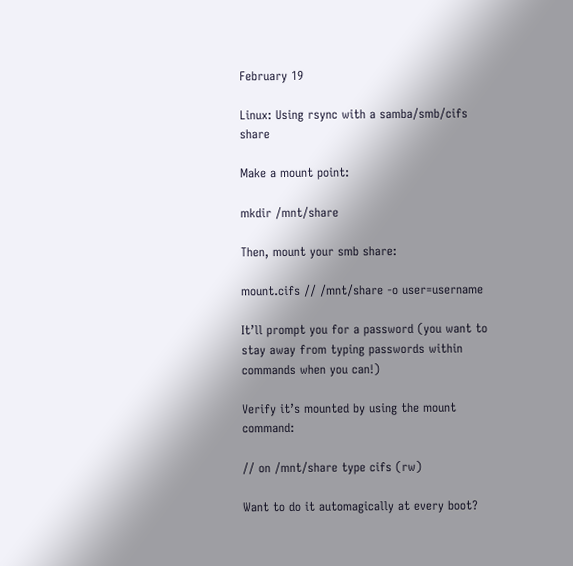February 19

Linux: Using rsync with a samba/smb/cifs share

Make a mount point:

mkdir /mnt/share

Then, mount your smb share:

mount.cifs // /mnt/share -o user=username

It’ll prompt you for a password (you want to stay away from typing passwords within commands when you can!)

Verify it’s mounted by using the mount command:

// on /mnt/share type cifs (rw)

Want to do it automagically at every boot?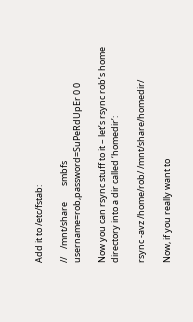Add it to /etc/fstab:

//    /mnt/share        smbfs    username=rob,password=SuPeRdUpEr 0 0

Now you can rsync stuff to it – let’s rsync rob’s home directory into a dir called ‘homedir’:

rsync -avz /home/rob/ /mnt/share/homedir/

Now, if you really want to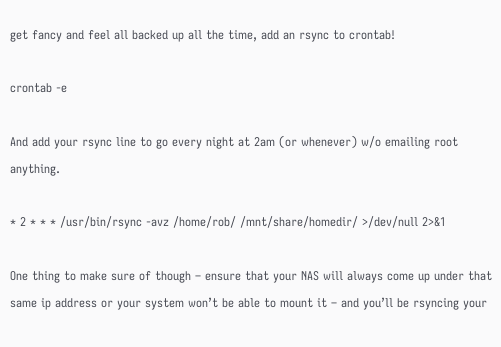get fancy and feel all backed up all the time, add an rsync to crontab!

crontab -e

And add your rsync line to go every night at 2am (or whenever) w/o emailing root anything.

* 2 * * * /usr/bin/rsync -avz /home/rob/ /mnt/share/homedir/ >/dev/null 2>&1

One thing to make sure of though – ensure that your NAS will always come up under that same ip address or your system won’t be able to mount it – and you’ll be rsyncing your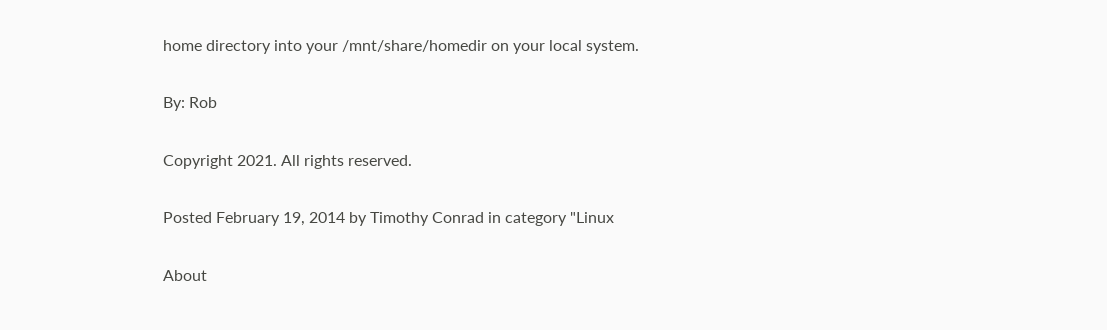home directory into your /mnt/share/homedir on your local system.

By: Rob

Copyright 2021. All rights reserved.

Posted February 19, 2014 by Timothy Conrad in category "Linux

About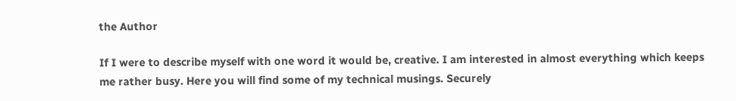the Author

If I were to describe myself with one word it would be, creative. I am interested in almost everything which keeps me rather busy. Here you will find some of my technical musings. Securely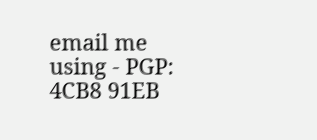email me using - PGP: 4CB8 91EB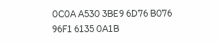0C0A A530 3BE9 6D76 B076 96F1 6135 0A1B